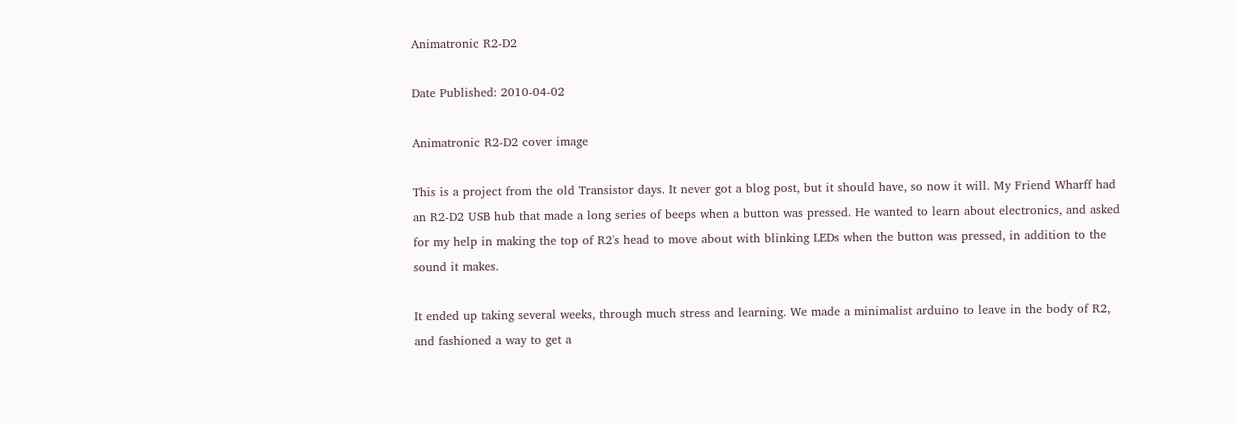Animatronic R2-D2

Date Published: 2010-04-02

Animatronic R2-D2 cover image

This is a project from the old Transistor days. It never got a blog post, but it should have, so now it will. My Friend Wharff had an R2-D2 USB hub that made a long series of beeps when a button was pressed. He wanted to learn about electronics, and asked for my help in making the top of R2's head to move about with blinking LEDs when the button was pressed, in addition to the sound it makes.

It ended up taking several weeks, through much stress and learning. We made a minimalist arduino to leave in the body of R2, and fashioned a way to get a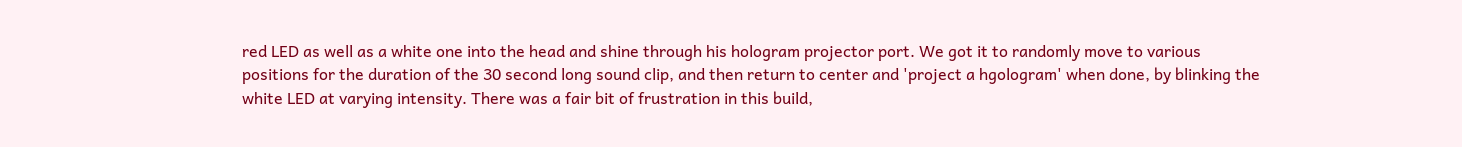red LED as well as a white one into the head and shine through his hologram projector port. We got it to randomly move to various positions for the duration of the 30 second long sound clip, and then return to center and 'project a hgologram' when done, by blinking the white LED at varying intensity. There was a fair bit of frustration in this build,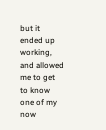but it ended up working, and allowed me to get to know one of my now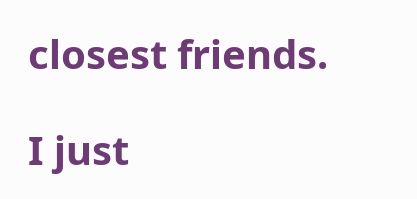closest friends.

I just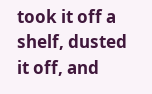took it off a shelf, dusted it off, and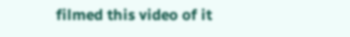filmed this video of it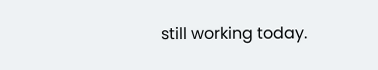still working today.